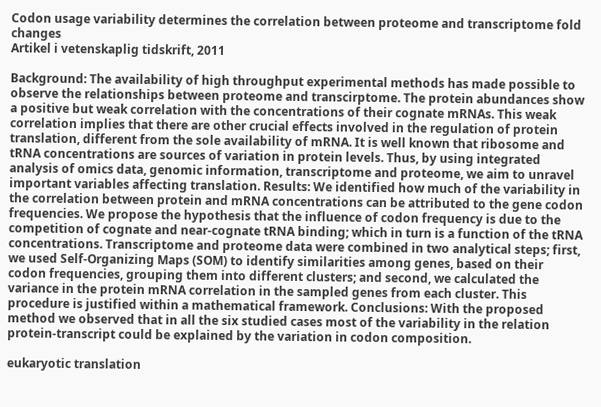Codon usage variability determines the correlation between proteome and transcriptome fold changes
Artikel i vetenskaplig tidskrift, 2011

Background: The availability of high throughput experimental methods has made possible to observe the relationships between proteome and transcirptome. The protein abundances show a positive but weak correlation with the concentrations of their cognate mRNAs. This weak correlation implies that there are other crucial effects involved in the regulation of protein translation, different from the sole availability of mRNA. It is well known that ribosome and tRNA concentrations are sources of variation in protein levels. Thus, by using integrated analysis of omics data, genomic information, transcriptome and proteome, we aim to unravel important variables affecting translation. Results: We identified how much of the variability in the correlation between protein and mRNA concentrations can be attributed to the gene codon frequencies. We propose the hypothesis that the influence of codon frequency is due to the competition of cognate and near-cognate tRNA binding; which in turn is a function of the tRNA concentrations. Transcriptome and proteome data were combined in two analytical steps; first, we used Self-Organizing Maps (SOM) to identify similarities among genes, based on their codon frequencies, grouping them into different clusters; and second, we calculated the variance in the protein mRNA correlation in the sampled genes from each cluster. This procedure is justified within a mathematical framework. Conclusions: With the proposed method we observed that in all the six studied cases most of the variability in the relation protein-transcript could be explained by the variation in codon composition.

eukaryotic translation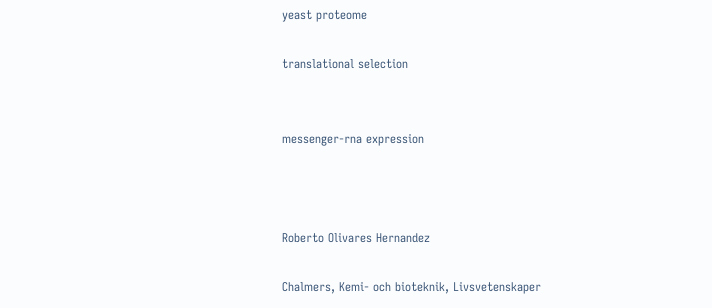yeast proteome

translational selection


messenger-rna expression



Roberto Olivares Hernandez

Chalmers, Kemi- och bioteknik, Livsvetenskaper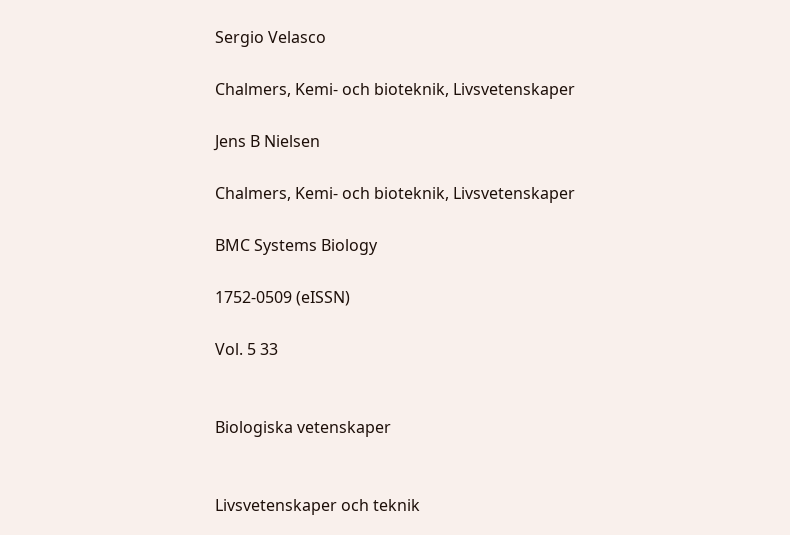Sergio Velasco

Chalmers, Kemi- och bioteknik, Livsvetenskaper

Jens B Nielsen

Chalmers, Kemi- och bioteknik, Livsvetenskaper

BMC Systems Biology

1752-0509 (eISSN)

Vol. 5 33


Biologiska vetenskaper


Livsvetenskaper och teknik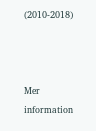(2010-2018)



Mer information